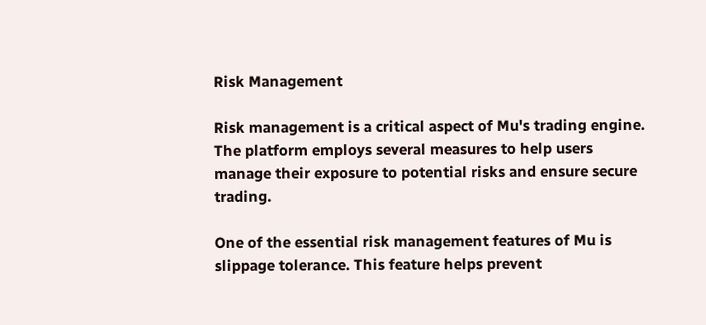Risk Management

Risk management is a critical aspect of Mu's trading engine. The platform employs several measures to help users manage their exposure to potential risks and ensure secure trading.

One of the essential risk management features of Mu is slippage tolerance. This feature helps prevent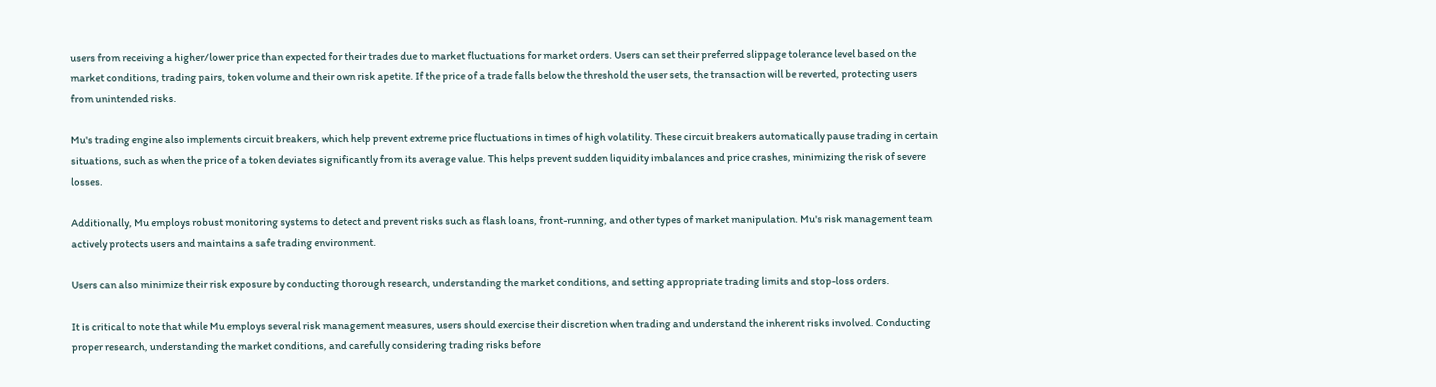users from receiving a higher/lower price than expected for their trades due to market fluctuations for market orders. Users can set their preferred slippage tolerance level based on the market conditions, trading pairs, token volume and their own risk apetite. If the price of a trade falls below the threshold the user sets, the transaction will be reverted, protecting users from unintended risks.

Mu's trading engine also implements circuit breakers, which help prevent extreme price fluctuations in times of high volatility. These circuit breakers automatically pause trading in certain situations, such as when the price of a token deviates significantly from its average value. This helps prevent sudden liquidity imbalances and price crashes, minimizing the risk of severe losses.

Additionally, Mu employs robust monitoring systems to detect and prevent risks such as flash loans, front-running, and other types of market manipulation. Mu's risk management team actively protects users and maintains a safe trading environment.

Users can also minimize their risk exposure by conducting thorough research, understanding the market conditions, and setting appropriate trading limits and stop-loss orders.

It is critical to note that while Mu employs several risk management measures, users should exercise their discretion when trading and understand the inherent risks involved. Conducting proper research, understanding the market conditions, and carefully considering trading risks before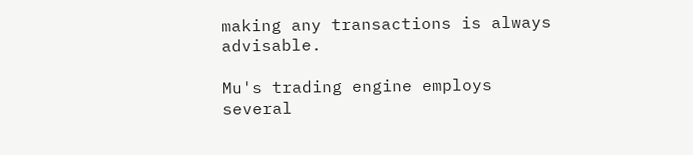making any transactions is always advisable.

Mu's trading engine employs several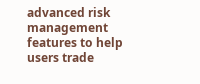advanced risk management features to help users trade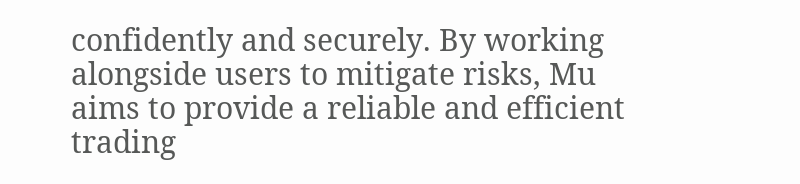confidently and securely. By working alongside users to mitigate risks, Mu aims to provide a reliable and efficient trading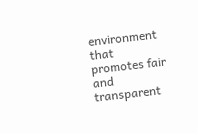environment that promotes fair and transparent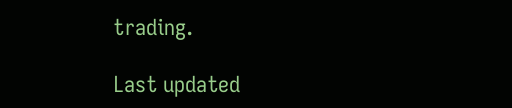trading.

Last updated